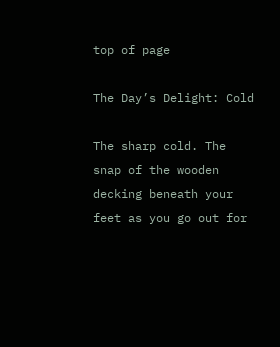top of page

The Day’s Delight: Cold

The sharp cold. The snap of the wooden decking beneath your feet as you go out for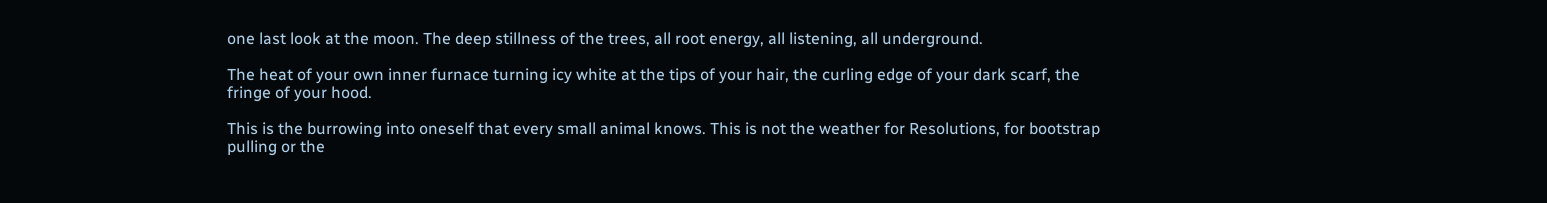one last look at the moon. The deep stillness of the trees, all root energy, all listening, all underground.

The heat of your own inner furnace turning icy white at the tips of your hair, the curling edge of your dark scarf, the fringe of your hood.

This is the burrowing into oneself that every small animal knows. This is not the weather for Resolutions, for bootstrap pulling or the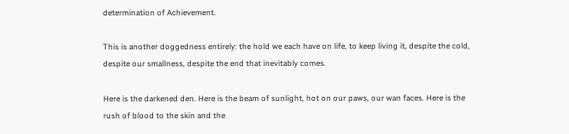determination of Achievement.

This is another doggedness entirely: the hold we each have on life, to keep living it, despite the cold, despite our smallness, despite the end that inevitably comes.

Here is the darkened den. Here is the beam of sunlight, hot on our paws, our wan faces. Here is the rush of blood to the skin and the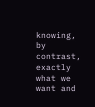knowing, by contrast, exactly what we want and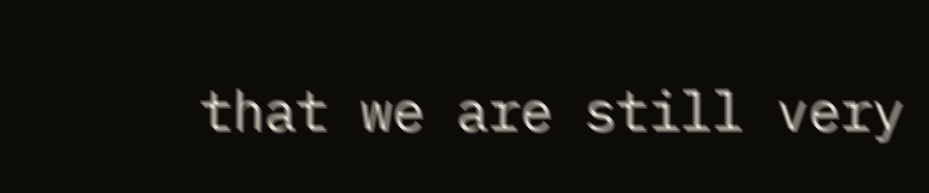that we are still very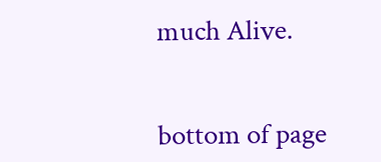much Alive.


bottom of page